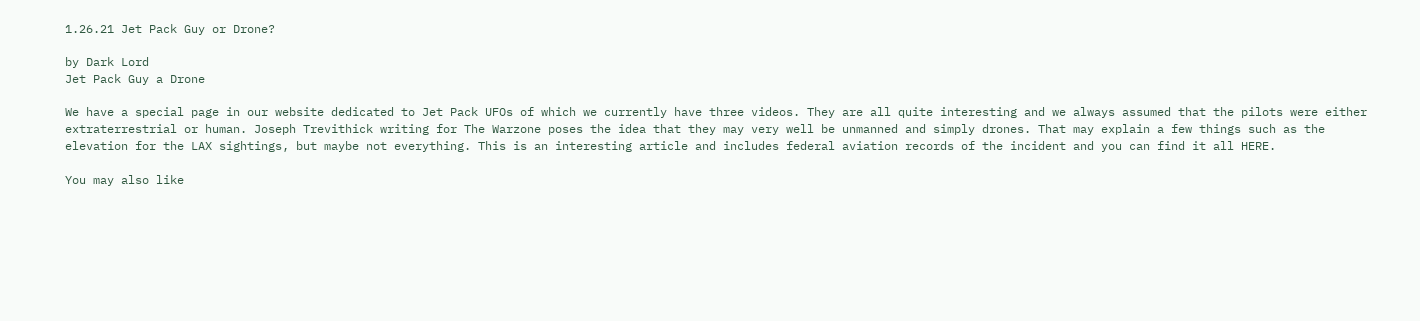1.26.21 Jet Pack Guy or Drone?

by Dark Lord
Jet Pack Guy a Drone

We have a special page in our website dedicated to Jet Pack UFOs of which we currently have three videos. They are all quite interesting and we always assumed that the pilots were either extraterrestrial or human. Joseph Trevithick writing for The Warzone poses the idea that they may very well be unmanned and simply drones. That may explain a few things such as the elevation for the LAX sightings, but maybe not everything. This is an interesting article and includes federal aviation records of the incident and you can find it all HERE.

You may also like